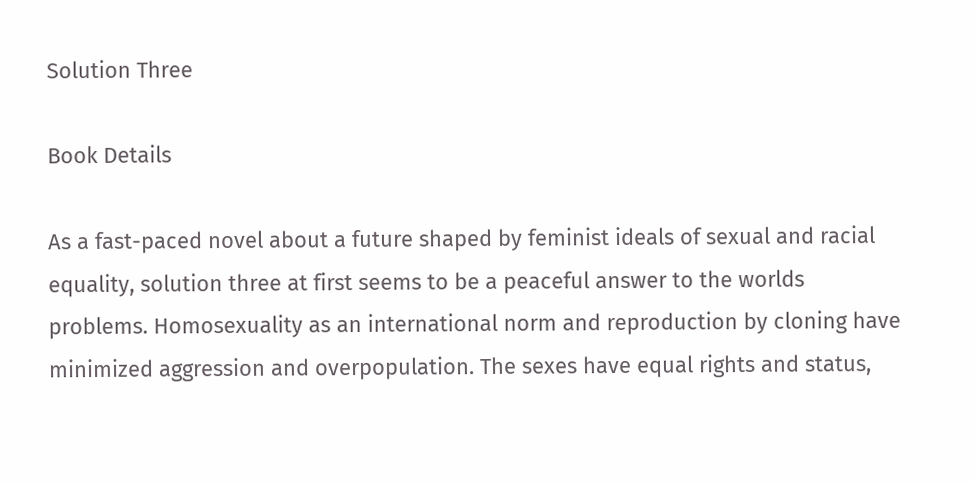Solution Three

Book Details

As a fast-paced novel about a future shaped by feminist ideals of sexual and racial equality, solution three at first seems to be a peaceful answer to the worlds problems. Homosexuality as an international norm and reproduction by cloning have minimized aggression and overpopulation. The sexes have equal rights and status,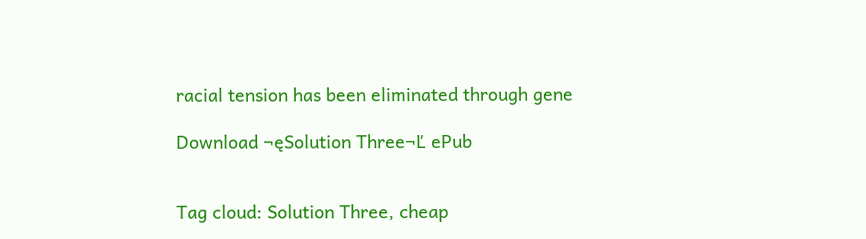racial tension has been eliminated through gene

Download ¬ęSolution Three¬Ľ ePub


Tag cloud: Solution Three, cheap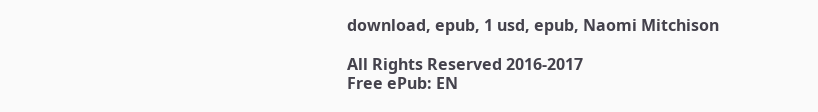download, epub, 1 usd, epub, Naomi Mitchison

All Rights Reserved 2016-2017
Free ePub: EN